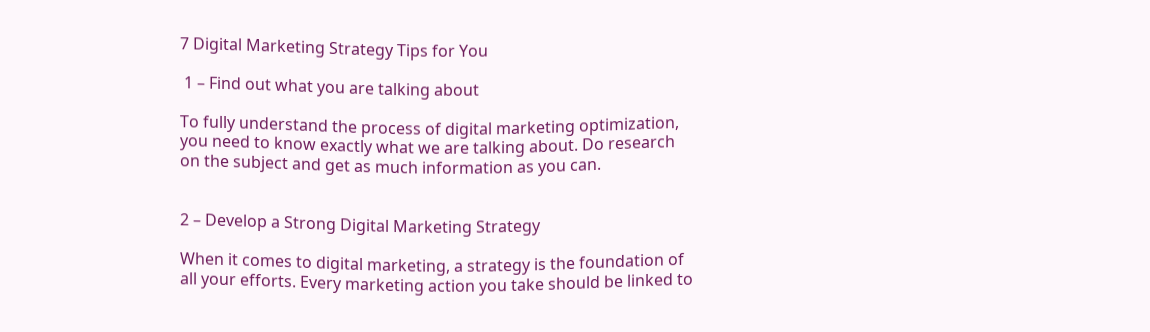7 Digital Marketing Strategy Tips for You

 1 – Find out what you are talking about

To fully understand the process of digital marketing optimization, you need to know exactly what we are talking about. Do research on the subject and get as much information as you can.


2 – Develop a Strong Digital Marketing Strategy

When it comes to digital marketing, a strategy is the foundation of all your efforts. Every marketing action you take should be linked to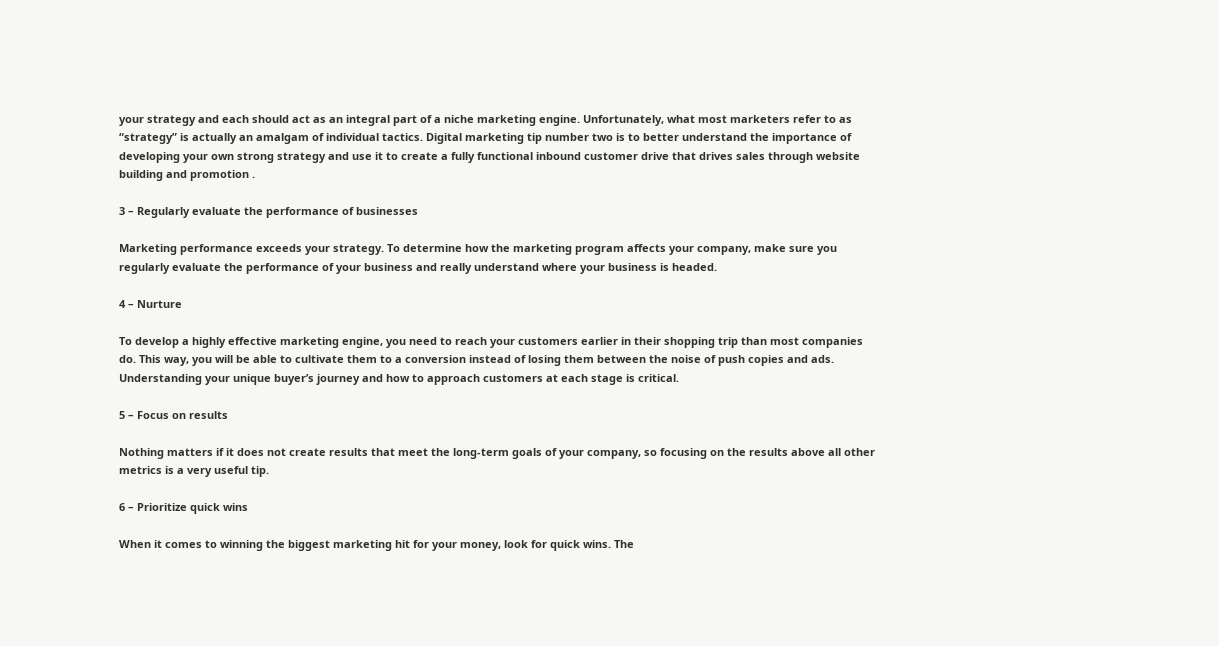your strategy and each should act as an integral part of a niche marketing engine. Unfortunately, what most marketers refer to as “strategy” is actually an amalgam of individual tactics. Digital marketing tip number two is to better understand the importance of developing your own strong strategy and use it to create a fully functional inbound customer drive that drives sales through website building and promotion .

3 – Regularly evaluate the performance of businesses

Marketing performance exceeds your strategy. To determine how the marketing program affects your company, make sure you regularly evaluate the performance of your business and really understand where your business is headed.

4 – Nurture

To develop a highly effective marketing engine, you need to reach your customers earlier in their shopping trip than most companies do. This way, you will be able to cultivate them to a conversion instead of losing them between the noise of push copies and ads. Understanding your unique buyer’s journey and how to approach customers at each stage is critical.

5 – Focus on results

Nothing matters if it does not create results that meet the long-term goals of your company, so focusing on the results above all other metrics is a very useful tip.

6 – Prioritize quick wins

When it comes to winning the biggest marketing hit for your money, look for quick wins. The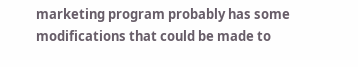marketing program probably has some modifications that could be made to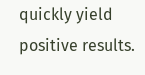quickly yield positive results.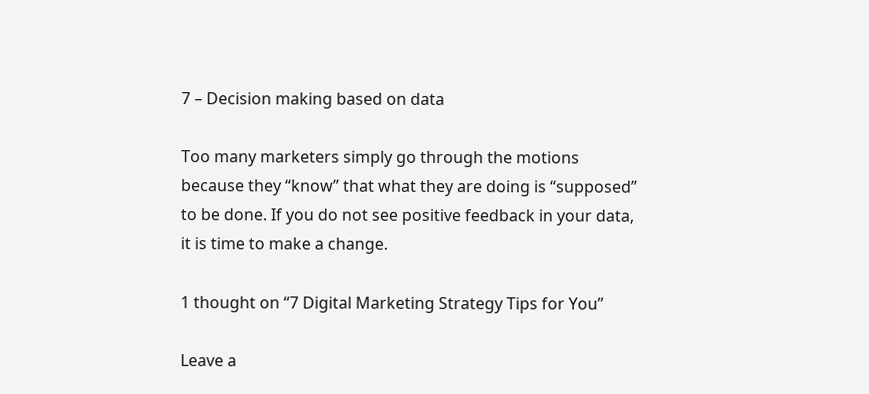7 – Decision making based on data

Too many marketers simply go through the motions because they “know” that what they are doing is “supposed” to be done. If you do not see positive feedback in your data, it is time to make a change.

1 thought on “7 Digital Marketing Strategy Tips for You”

Leave a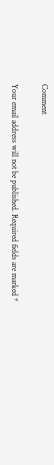Comment

Your email address will not be published. Required fields are marked *